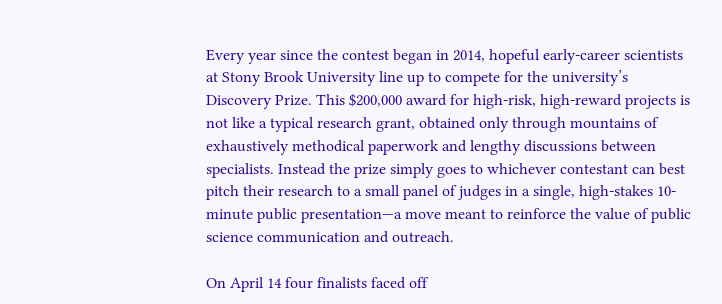Every year since the contest began in 2014, hopeful early-career scientists at Stony Brook University line up to compete for the university’s Discovery Prize. This $200,000 award for high-risk, high-reward projects is not like a typical research grant, obtained only through mountains of exhaustively methodical paperwork and lengthy discussions between specialists. Instead the prize simply goes to whichever contestant can best pitch their research to a small panel of judges in a single, high-stakes 10-minute public presentation—a move meant to reinforce the value of public science communication and outreach.

On April 14 four finalists faced off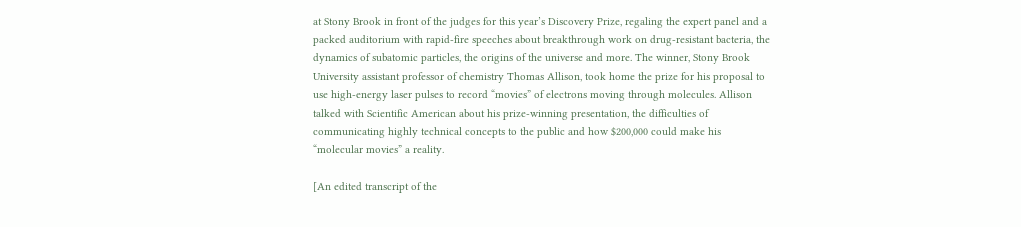at Stony Brook in front of the judges for this year’s Discovery Prize, regaling the expert panel and a packed auditorium with rapid-fire speeches about breakthrough work on drug-resistant bacteria, the dynamics of subatomic particles, the origins of the universe and more. The winner, Stony Brook University assistant professor of chemistry Thomas Allison, took home the prize for his proposal to use high-energy laser pulses to record “movies” of electrons moving through molecules. Allison talked with Scientific American about his prize-winning presentation, the difficulties of communicating highly technical concepts to the public and how $200,000 could make his “molecular movies” a reality.

[An edited transcript of the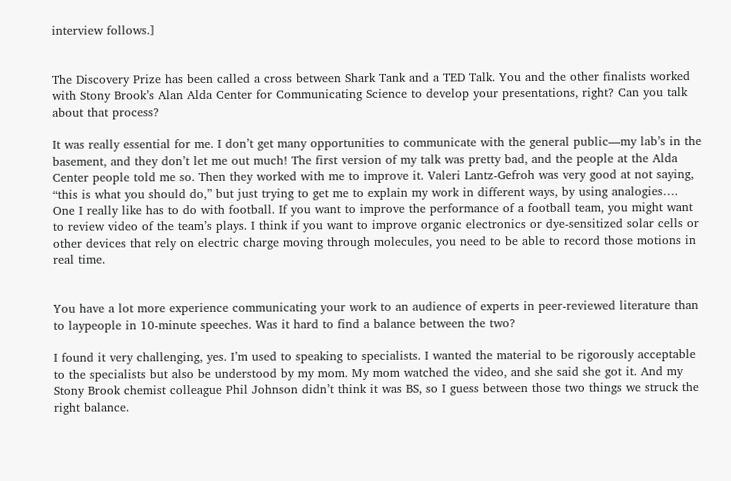interview follows.]


The Discovery Prize has been called a cross between Shark Tank and a TED Talk. You and the other finalists worked with Stony Brook’s Alan Alda Center for Communicating Science to develop your presentations, right? Can you talk about that process?

It was really essential for me. I don’t get many opportunities to communicate with the general public—my lab’s in the basement, and they don’t let me out much! The first version of my talk was pretty bad, and the people at the Alda Center people told me so. Then they worked with me to improve it. Valeri Lantz-Gefroh was very good at not saying, “this is what you should do,” but just trying to get me to explain my work in different ways, by using analogies…. One I really like has to do with football. If you want to improve the performance of a football team, you might want to review video of the team’s plays. I think if you want to improve organic electronics or dye-sensitized solar cells or other devices that rely on electric charge moving through molecules, you need to be able to record those motions in real time.


You have a lot more experience communicating your work to an audience of experts in peer-reviewed literature than to laypeople in 10-minute speeches. Was it hard to find a balance between the two?

I found it very challenging, yes. I’m used to speaking to specialists. I wanted the material to be rigorously acceptable to the specialists but also be understood by my mom. My mom watched the video, and she said she got it. And my Stony Brook chemist colleague Phil Johnson didn’t think it was BS, so I guess between those two things we struck the right balance.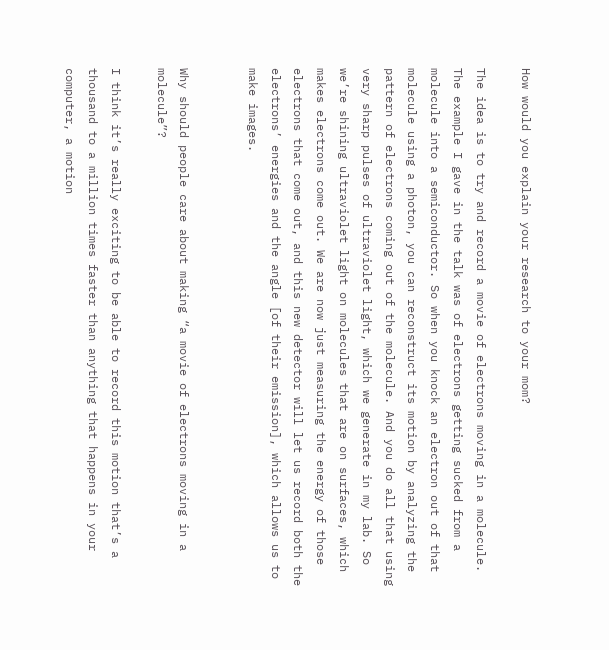How would you explain your research to your mom?

The idea is to try and record a movie of electrons moving in a molecule. The example I gave in the talk was of electrons getting sucked from a molecule into a semiconductor. So when you knock an electron out of that molecule using a photon, you can reconstruct its motion by analyzing the pattern of electrons coming out of the molecule. And you do all that using very sharp pulses of ultraviolet light, which we generate in my lab. So we’re shining ultraviolet light on molecules that are on surfaces, which makes electrons come out. We are now just measuring the energy of those electrons that come out, and this new detector will let us record both the electrons’ energies and the angle [of their emission], which allows us to make images.


Why should people care about making “a movie of electrons moving in a molecule”?

I think it’s really exciting to be able to record this motion that’s a thousand to a million times faster than anything that happens in your computer, a motion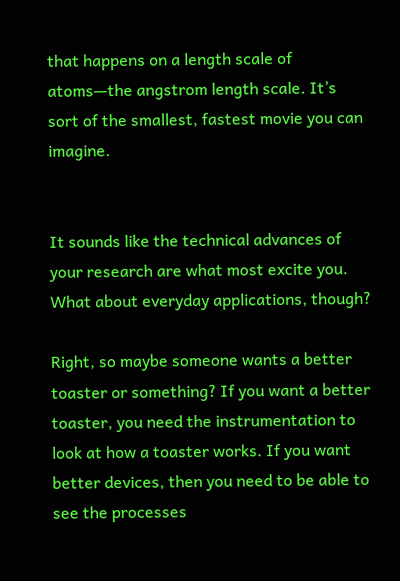that happens on a length scale of atoms—the angstrom length scale. It’s sort of the smallest, fastest movie you can imagine.


It sounds like the technical advances of your research are what most excite you. What about everyday applications, though?

Right, so maybe someone wants a better toaster or something? If you want a better toaster, you need the instrumentation to look at how a toaster works. If you want better devices, then you need to be able to see the processes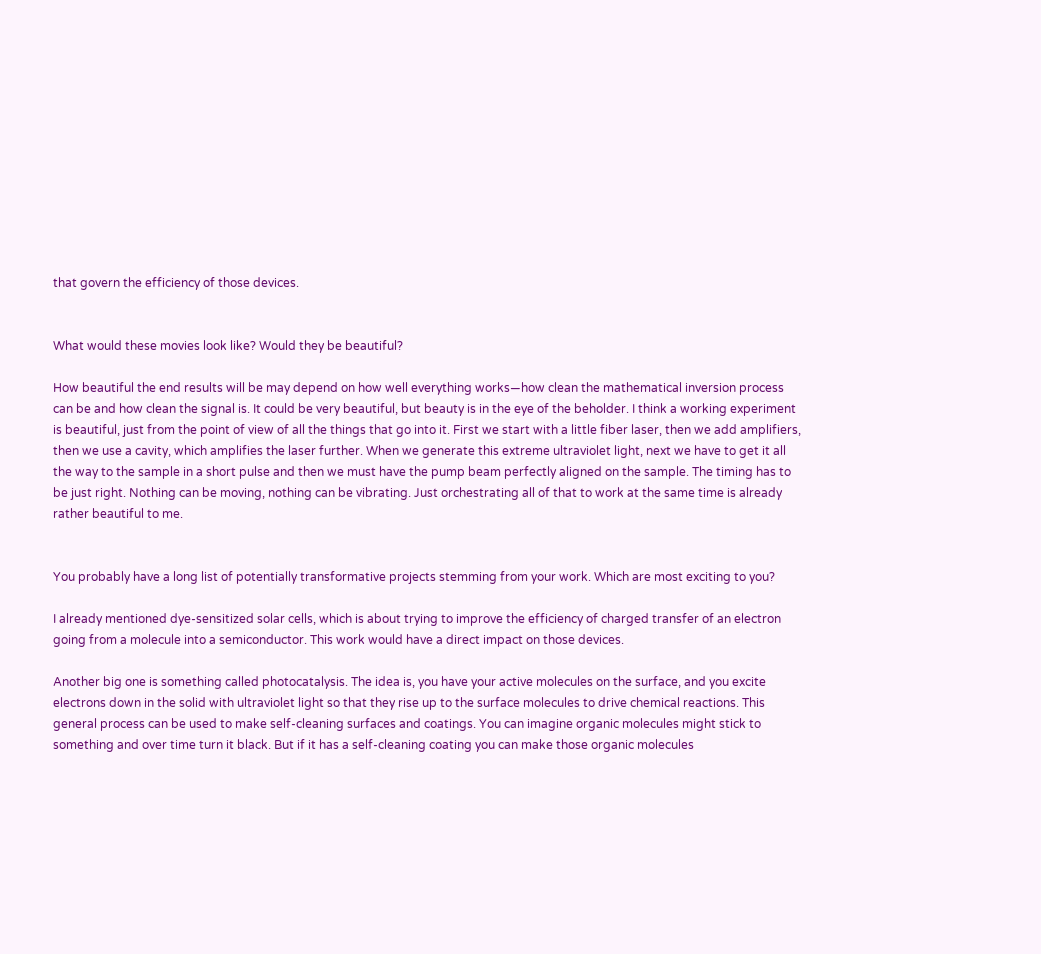that govern the efficiency of those devices.


What would these movies look like? Would they be beautiful?

How beautiful the end results will be may depend on how well everything works—how clean the mathematical inversion process can be and how clean the signal is. It could be very beautiful, but beauty is in the eye of the beholder. I think a working experiment is beautiful, just from the point of view of all the things that go into it. First we start with a little fiber laser, then we add amplifiers, then we use a cavity, which amplifies the laser further. When we generate this extreme ultraviolet light, next we have to get it all the way to the sample in a short pulse and then we must have the pump beam perfectly aligned on the sample. The timing has to be just right. Nothing can be moving, nothing can be vibrating. Just orchestrating all of that to work at the same time is already rather beautiful to me.


You probably have a long list of potentially transformative projects stemming from your work. Which are most exciting to you?

I already mentioned dye-sensitized solar cells, which is about trying to improve the efficiency of charged transfer of an electron going from a molecule into a semiconductor. This work would have a direct impact on those devices.

Another big one is something called photocatalysis. The idea is, you have your active molecules on the surface, and you excite electrons down in the solid with ultraviolet light so that they rise up to the surface molecules to drive chemical reactions. This general process can be used to make self-cleaning surfaces and coatings. You can imagine organic molecules might stick to something and over time turn it black. But if it has a self-cleaning coating you can make those organic molecules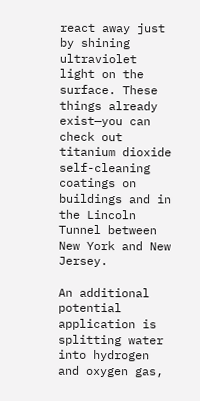react away just by shining ultraviolet light on the surface. These things already exist—you can check out titanium dioxide self-cleaning coatings on buildings and in the Lincoln Tunnel between New York and New Jersey.

An additional potential application is splitting water into hydrogen and oxygen gas,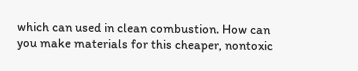which can used in clean combustion. How can you make materials for this cheaper, nontoxic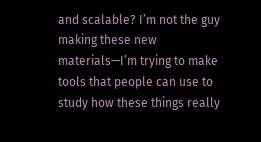and scalable? I’m not the guy making these new materials—I’m trying to make tools that people can use to study how these things really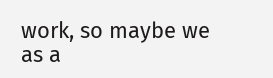work, so maybe we as a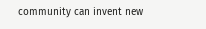community can invent new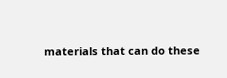materials that can do these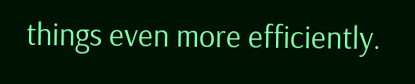things even more efficiently.